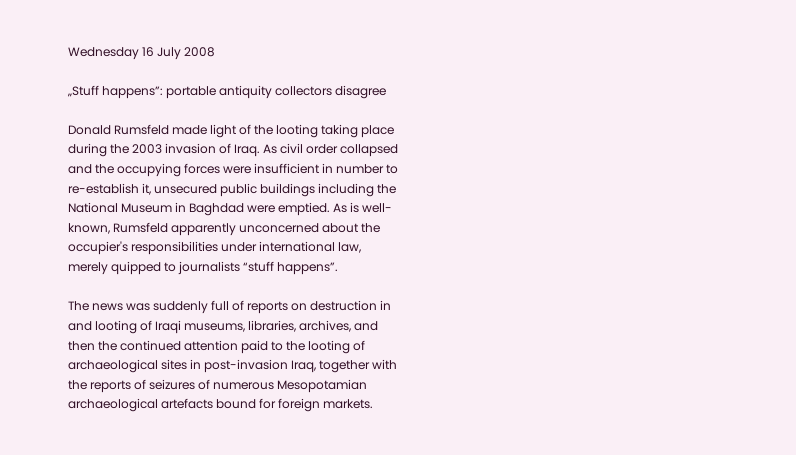Wednesday 16 July 2008

„Stuff happens”: portable antiquity collectors disagree

Donald Rumsfeld made light of the looting taking place during the 2003 invasion of Iraq. As civil order collapsed and the occupying forces were insufficient in number to re-establish it, unsecured public buildings including the National Museum in Baghdad were emptied. As is well-known, Rumsfeld apparently unconcerned about the occupier's responsibilities under international law, merely quipped to journalists “stuff happens”.

The news was suddenly full of reports on destruction in and looting of Iraqi museums, libraries, archives, and then the continued attention paid to the looting of archaeological sites in post-invasion Iraq, together with the reports of seizures of numerous Mesopotamian archaeological artefacts bound for foreign markets.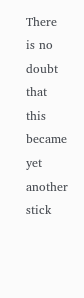There is no doubt that this became yet another stick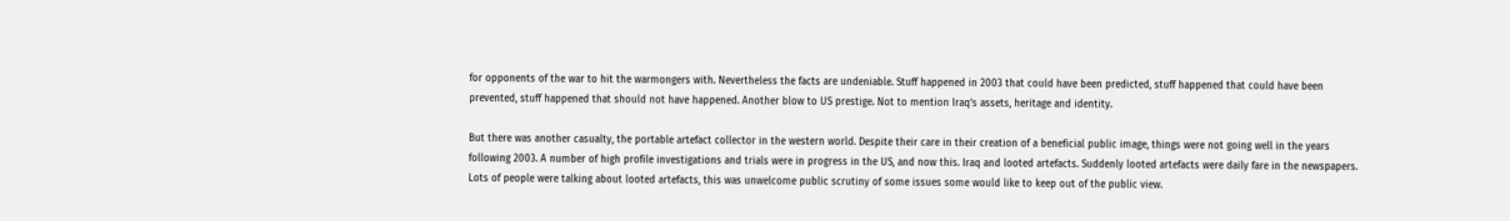for opponents of the war to hit the warmongers with. Nevertheless the facts are undeniable. Stuff happened in 2003 that could have been predicted, stuff happened that could have been prevented, stuff happened that should not have happened. Another blow to US prestige. Not to mention Iraq’s assets, heritage and identity.

But there was another casualty, the portable artefact collector in the western world. Despite their care in their creation of a beneficial public image, things were not going well in the years following 2003. A number of high profile investigations and trials were in progress in the US, and now this. Iraq and looted artefacts. Suddenly looted artefacts were daily fare in the newspapers. Lots of people were talking about looted artefacts, this was unwelcome public scrutiny of some issues some would like to keep out of the public view.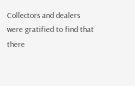Collectors and dealers were gratified to find that there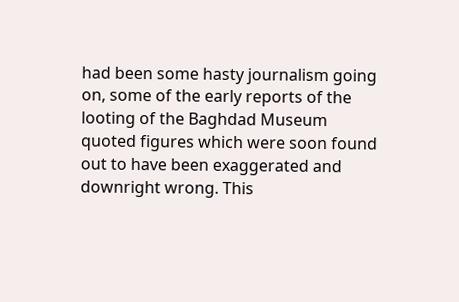had been some hasty journalism going on, some of the early reports of the looting of the Baghdad Museum quoted figures which were soon found out to have been exaggerated and downright wrong. This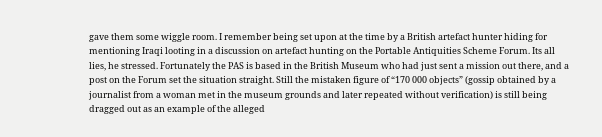gave them some wiggle room. I remember being set upon at the time by a British artefact hunter hiding for mentioning Iraqi looting in a discussion on artefact hunting on the Portable Antiquities Scheme Forum. Its all lies, he stressed. Fortunately the PAS is based in the British Museum who had just sent a mission out there, and a post on the Forum set the situation straight. Still the mistaken figure of “170 000 objects” (gossip obtained by a journalist from a woman met in the museum grounds and later repeated without verification) is still being dragged out as an example of the alleged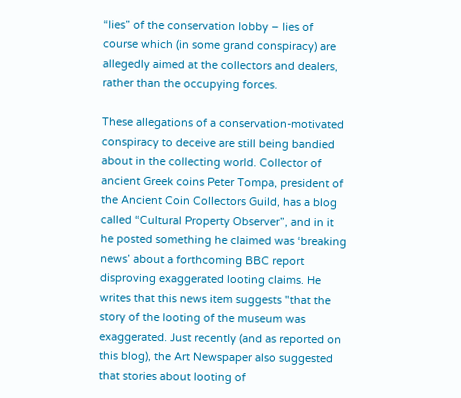“lies” of the conservation lobby – lies of course which (in some grand conspiracy) are allegedly aimed at the collectors and dealers, rather than the occupying forces.

These allegations of a conservation-motivated conspiracy to deceive are still being bandied about in the collecting world. Collector of ancient Greek coins Peter Tompa, president of the Ancient Coin Collectors Guild, has a blog called “Cultural Property Observer”, and in it he posted something he claimed was ‘breaking news’ about a forthcoming BBC report disproving exaggerated looting claims. He writes that this news item suggests "that the story of the looting of the museum was exaggerated. Just recently (and as reported on this blog), the Art Newspaper also suggested that stories about looting of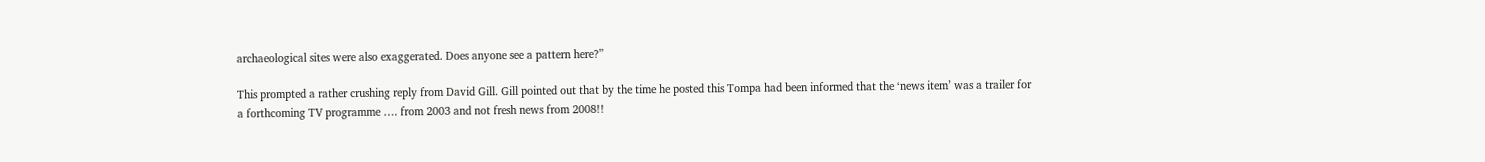archaeological sites were also exaggerated. Does anyone see a pattern here?”

This prompted a rather crushing reply from David Gill. Gill pointed out that by the time he posted this Tompa had been informed that the ‘news item’ was a trailer for a forthcoming TV programme …. from 2003 and not fresh news from 2008!!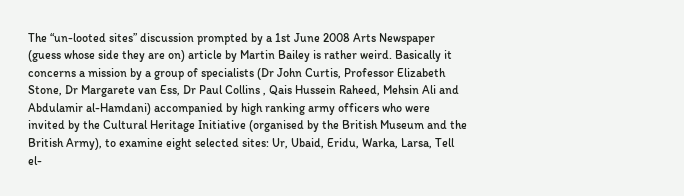The “un-looted sites” discussion prompted by a 1st June 2008 Arts Newspaper (guess whose side they are on) article by Martin Bailey is rather weird. Basically it concerns a mission by a group of specialists (Dr John Curtis, Professor Elizabeth Stone, Dr Margarete van Ess, Dr Paul Collins , Qais Hussein Raheed, Mehsin Ali and Abdulamir al-Hamdani) accompanied by high ranking army officers who were invited by the Cultural Heritage Initiative (organised by the British Museum and the British Army), to examine eight selected sites: Ur, Ubaid, Eridu, Warka, Larsa, Tell el-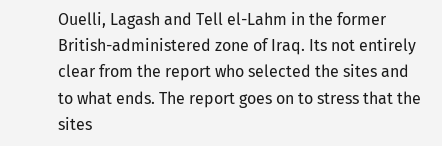Ouelli, Lagash and Tell el-Lahm in the former British-administered zone of Iraq. Its not entirely clear from the report who selected the sites and to what ends. The report goes on to stress that the sites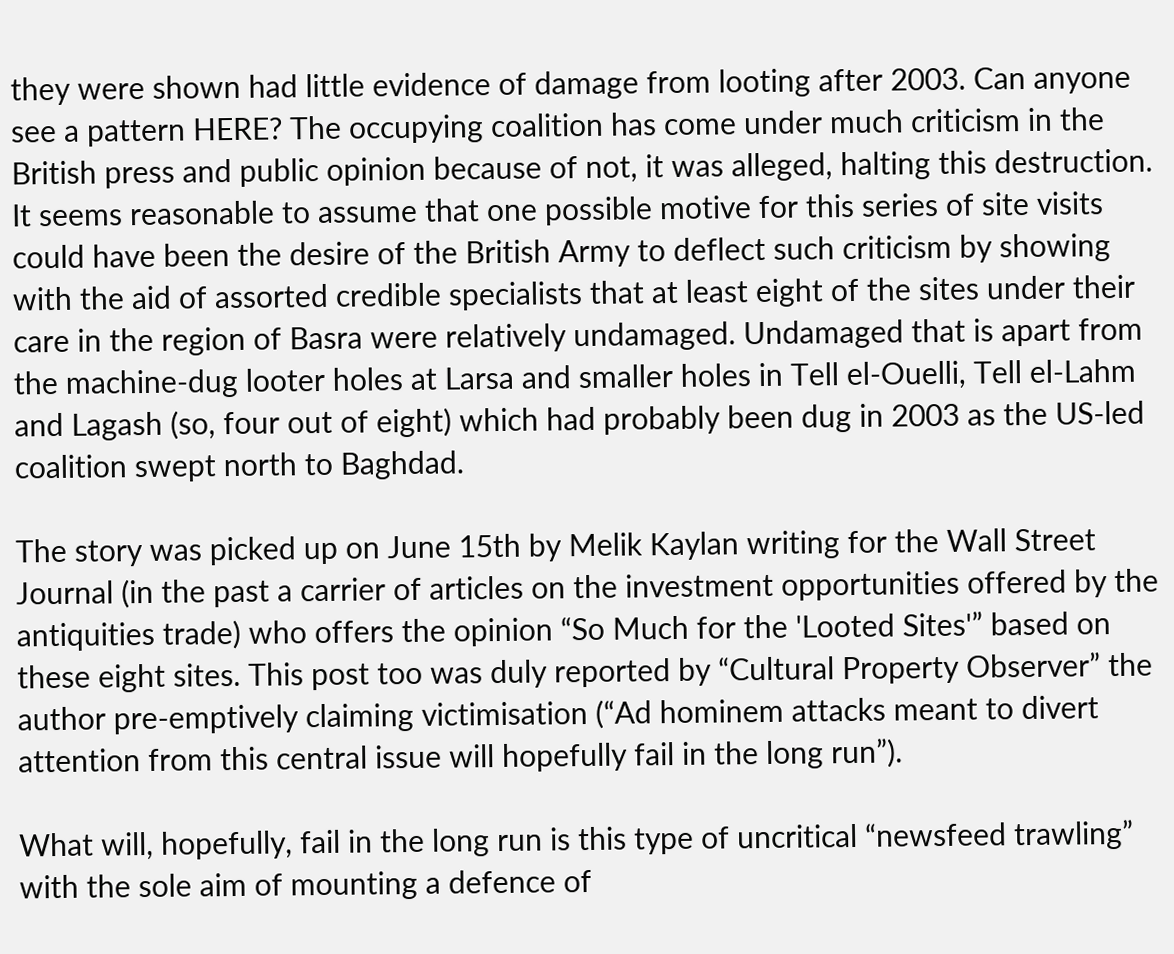they were shown had little evidence of damage from looting after 2003. Can anyone see a pattern HERE? The occupying coalition has come under much criticism in the British press and public opinion because of not, it was alleged, halting this destruction. It seems reasonable to assume that one possible motive for this series of site visits could have been the desire of the British Army to deflect such criticism by showing with the aid of assorted credible specialists that at least eight of the sites under their care in the region of Basra were relatively undamaged. Undamaged that is apart from the machine-dug looter holes at Larsa and smaller holes in Tell el-Ouelli, Tell el-Lahm and Lagash (so, four out of eight) which had probably been dug in 2003 as the US-led coalition swept north to Baghdad.

The story was picked up on June 15th by Melik Kaylan writing for the Wall Street Journal (in the past a carrier of articles on the investment opportunities offered by the antiquities trade) who offers the opinion “So Much for the 'Looted Sites'” based on these eight sites. This post too was duly reported by “Cultural Property Observer” the author pre-emptively claiming victimisation (“Ad hominem attacks meant to divert attention from this central issue will hopefully fail in the long run”).

What will, hopefully, fail in the long run is this type of uncritical “newsfeed trawling” with the sole aim of mounting a defence of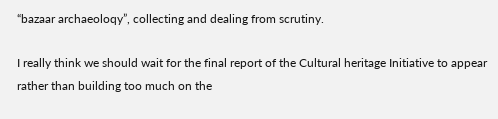“bazaar archaeoloqy”, collecting and dealing from scrutiny.

I really think we should wait for the final report of the Cultural heritage Initiative to appear rather than building too much on the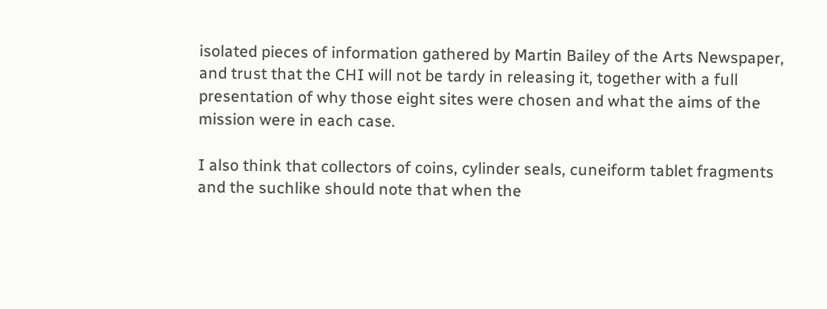isolated pieces of information gathered by Martin Bailey of the Arts Newspaper, and trust that the CHI will not be tardy in releasing it, together with a full presentation of why those eight sites were chosen and what the aims of the mission were in each case.

I also think that collectors of coins, cylinder seals, cuneiform tablet fragments and the suchlike should note that when the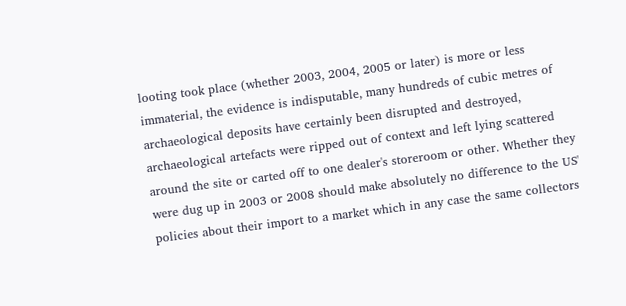looting took place (whether 2003, 2004, 2005 or later) is more or less immaterial, the evidence is indisputable, many hundreds of cubic metres of archaeological deposits have certainly been disrupted and destroyed, archaeological artefacts were ripped out of context and left lying scattered around the site or carted off to one dealer's storeroom or other. Whether they were dug up in 2003 or 2008 should make absolutely no difference to the US' policies about their import to a market which in any case the same collectors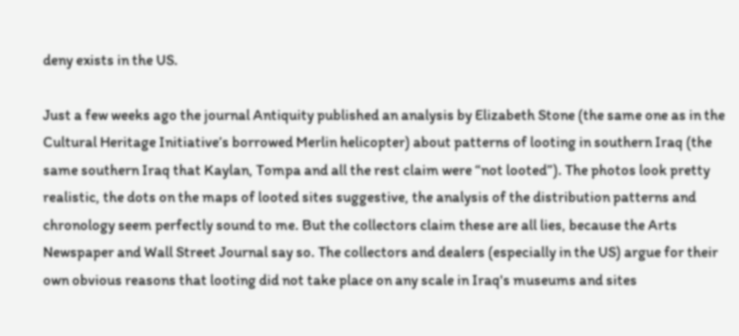deny exists in the US.

Just a few weeks ago the journal Antiquity published an analysis by Elizabeth Stone (the same one as in the Cultural Heritage Initiative’s borrowed Merlin helicopter) about patterns of looting in southern Iraq (the same southern Iraq that Kaylan, Tompa and all the rest claim were “not looted”). The photos look pretty realistic, the dots on the maps of looted sites suggestive, the analysis of the distribution patterns and chronology seem perfectly sound to me. But the collectors claim these are all lies, because the Arts Newspaper and Wall Street Journal say so. The collectors and dealers (especially in the US) argue for their own obvious reasons that looting did not take place on any scale in Iraq's museums and sites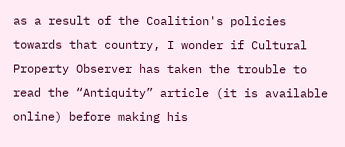as a result of the Coalition's policies towards that country, I wonder if Cultural Property Observer has taken the trouble to read the “Antiquity” article (it is available online) before making his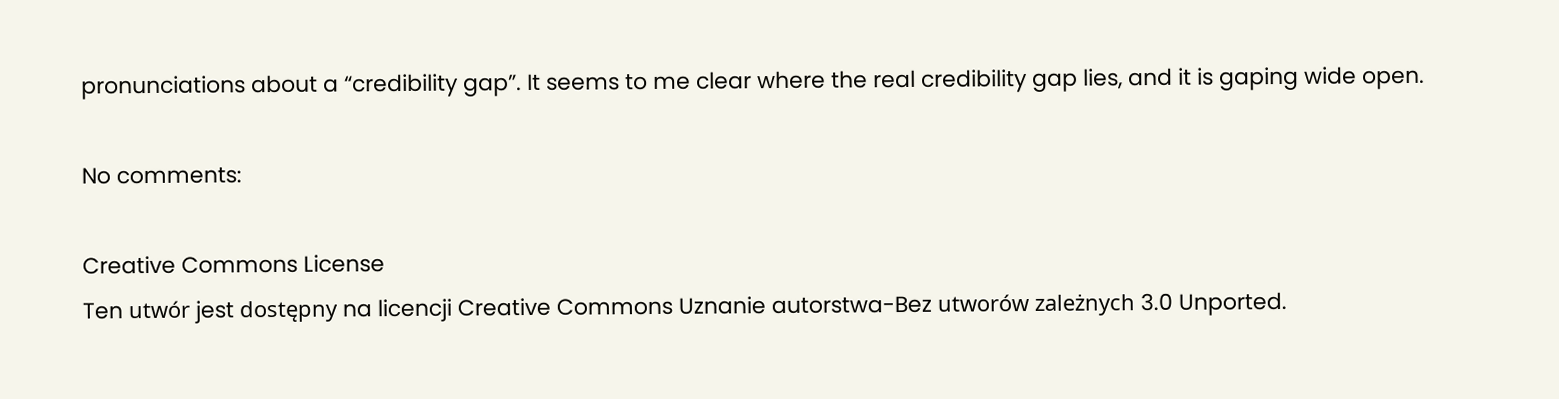pronunciations about a “credibility gap”. It seems to me clear where the real credibility gap lies, and it is gaping wide open.

No comments:

Creative Commons License
Ten utwór jest dostępny na licencji Creative Commons Uznanie autorstwa-Bez utworów zależnych 3.0 Unported.